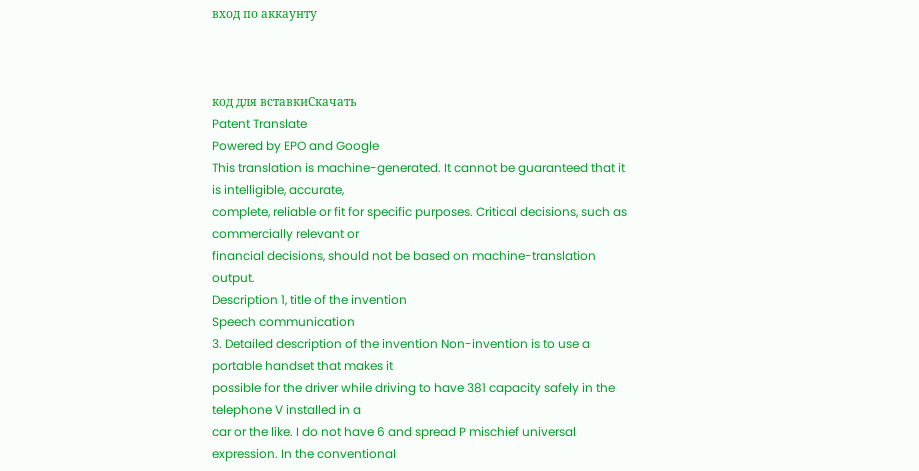вход по аккаунту



код для вставкиСкачать
Patent Translate
Powered by EPO and Google
This translation is machine-generated. It cannot be guaranteed that it is intelligible, accurate,
complete, reliable or fit for specific purposes. Critical decisions, such as commercially relevant or
financial decisions, should not be based on machine-translation output.
Description 1, title of the invention
Speech communication
3. Detailed description of the invention Non-invention is to use a portable handset that makes it
possible for the driver while driving to have 381 capacity safely in the telephone V installed in a
car or the like. I do not have 6 and spread P mischief universal expression. In the conventional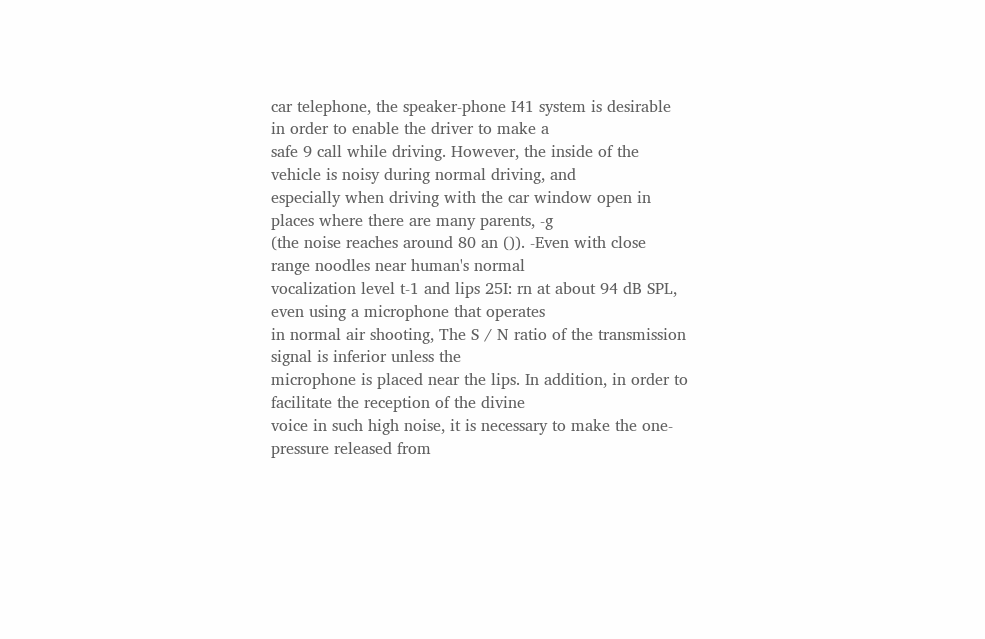car telephone, the speaker-phone I41 system is desirable in order to enable the driver to make a
safe 9 call while driving. However, the inside of the vehicle is noisy during normal driving, and
especially when driving with the car window open in places where there are many parents, -g
(the noise reaches around 80 an ()). -Even with close range noodles near human's normal
vocalization level t-1 and lips 25I: rn at about 94 dB SPL, even using a microphone that operates
in normal air shooting, The S / N ratio of the transmission signal is inferior unless the
microphone is placed near the lips. In addition, in order to facilitate the reception of the divine
voice in such high noise, it is necessary to make the one-pressure released from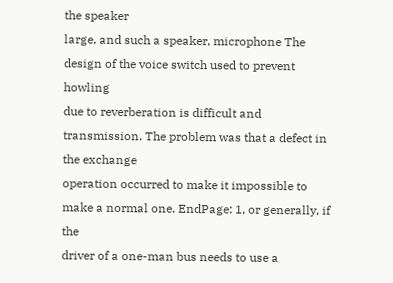the speaker
large, and such a speaker, microphone The design of the voice switch used to prevent howling
due to reverberation is difficult and transmission. The problem was that a defect in the exchange
operation occurred to make it impossible to make a normal one. EndPage: 1, or generally, if the
driver of a one-man bus needs to use a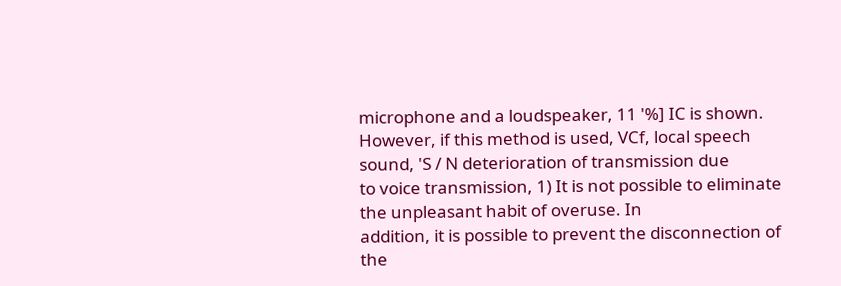microphone and a loudspeaker, 11 '%] IC is shown.
However, if this method is used, VCf, local speech sound, 'S / N deterioration of transmission due
to voice transmission, 1) It is not possible to eliminate the unpleasant habit of overuse. In
addition, it is possible to prevent the disconnection of the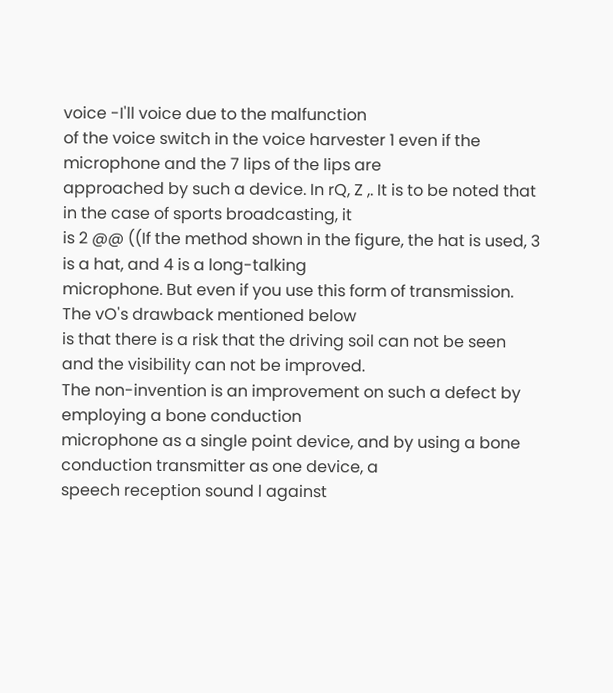voice -I'll voice due to the malfunction
of the voice switch in the voice harvester 1 even if the microphone and the 7 lips of the lips are
approached by such a device. In rQ, Z ,. It is to be noted that in the case of sports broadcasting, it
is 2 @@ ((If the method shown in the figure, the hat is used, 3 is a hat, and 4 is a long-talking
microphone. But even if you use this form of transmission. The vO's drawback mentioned below
is that there is a risk that the driving soil can not be seen and the visibility can not be improved.
The non-invention is an improvement on such a defect by employing a bone conduction
microphone as a single point device, and by using a bone conduction transmitter as one device, a
speech reception sound l against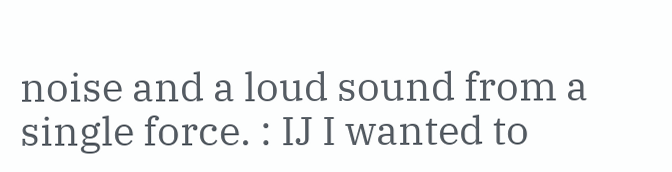noise and a loud sound from a single force. : IJ I wanted to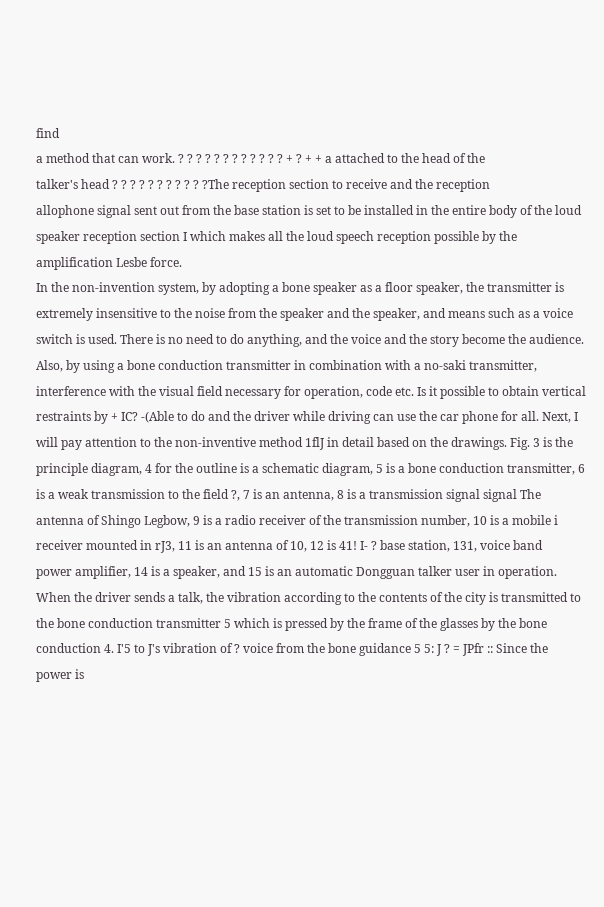find
a method that can work. ? ? ? ? ? ? ? ? ? ? ? ? + ? + + a attached to the head of the
talker's head ? ? ? ? ? ? ? ? ? ? ?The reception section to receive and the reception
allophone signal sent out from the base station is set to be installed in the entire body of the loud
speaker reception section I which makes all the loud speech reception possible by the
amplification Lesbe force.
In the non-invention system, by adopting a bone speaker as a floor speaker, the transmitter is
extremely insensitive to the noise from the speaker and the speaker, and means such as a voice
switch is used. There is no need to do anything, and the voice and the story become the audience.
Also, by using a bone conduction transmitter in combination with a no-saki transmitter,
interference with the visual field necessary for operation, code etc. Is it possible to obtain vertical
restraints by + IC? -(Able to do and the driver while driving can use the car phone for all. Next, I
will pay attention to the non-inventive method 1flJ in detail based on the drawings. Fig. 3 is the
principle diagram, 4 for the outline is a schematic diagram, 5 is a bone conduction transmitter, 6
is a weak transmission to the field ?, 7 is an antenna, 8 is a transmission signal signal The
antenna of Shingo Legbow, 9 is a radio receiver of the transmission number, 10 is a mobile i
receiver mounted in rJ3, 11 is an antenna of 10, 12 is 41! I- ? base station, 131, voice band
power amplifier, 14 is a speaker, and 15 is an automatic Dongguan talker user in operation.
When the driver sends a talk, the vibration according to the contents of the city is transmitted to
the bone conduction transmitter 5 which is pressed by the frame of the glasses by the bone
conduction 4. I'5 to J's vibration of ? voice from the bone guidance 5 5: J ? = JPfr :: Since the
power is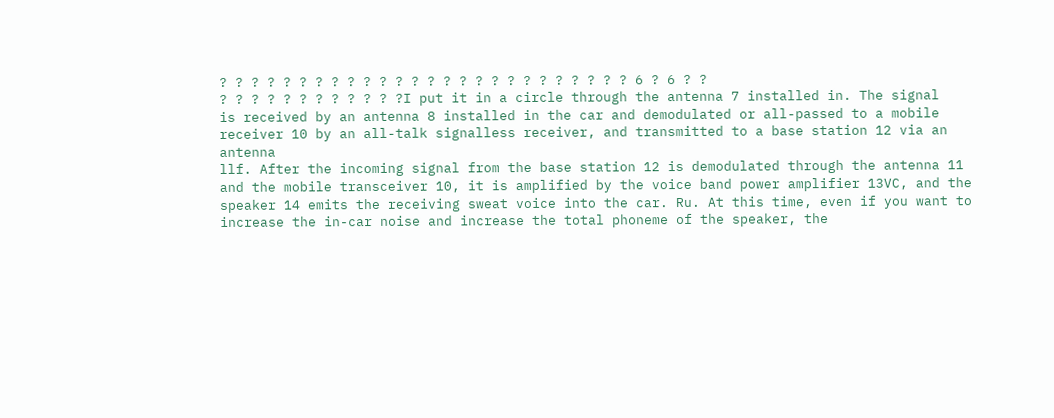? ? ? ? ? ? ? ? ? ? ? ? ? ? ? ? ? ? ? ? ? ? ? ? ? ? 6 ? 6 ? ?
? ? ? ? ? ? ? ? ? ? ? ?I put it in a circle through the antenna 7 installed in. The signal
is received by an antenna 8 installed in the car and demodulated or all-passed to a mobile
receiver 10 by an all-talk signalless receiver, and transmitted to a base station 12 via an antenna
llf. After the incoming signal from the base station 12 is demodulated through the antenna 11
and the mobile transceiver 10, it is amplified by the voice band power amplifier 13VC, and the
speaker 14 emits the receiving sweat voice into the car. Ru. At this time, even if you want to
increase the in-car noise and increase the total phoneme of the speaker, the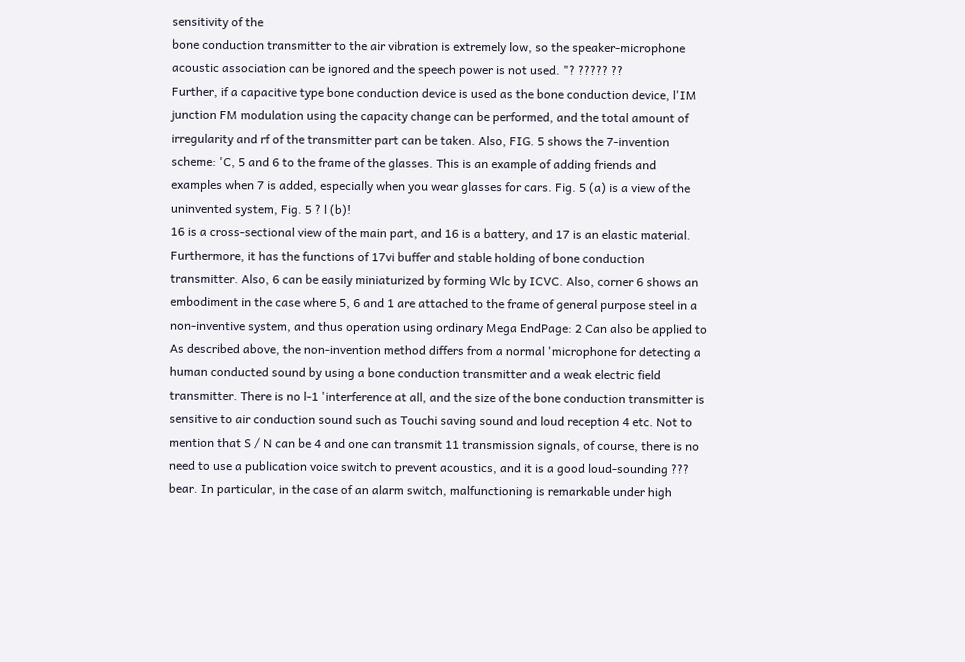sensitivity of the
bone conduction transmitter to the air vibration is extremely low, so the speaker-microphone
acoustic association can be ignored and the speech power is not used. "? ????? ??
Further, if a capacitive type bone conduction device is used as the bone conduction device, l'IM
junction FM modulation using the capacity change can be performed, and the total amount of
irregularity and rf of the transmitter part can be taken. Also, FIG. 5 shows the 7-invention
scheme: 'C, 5 and 6 to the frame of the glasses. This is an example of adding friends and
examples when 7 is added, especially when you wear glasses for cars. Fig. 5 (a) is a view of the
uninvented system, Fig. 5 ? l (b)!
16 is a cross-sectional view of the main part, and 16 is a battery, and 17 is an elastic material.
Furthermore, it has the functions of 17vi buffer and stable holding of bone conduction
transmitter. Also, 6 can be easily miniaturized by forming Wlc by ICVC. Also, corner 6 shows an
embodiment in the case where 5, 6 and 1 are attached to the frame of general purpose steel in a
non-inventive system, and thus operation using ordinary Mega EndPage: 2 Can also be applied to
As described above, the non-invention method differs from a normal 'microphone for detecting a
human conducted sound by using a bone conduction transmitter and a weak electric field
transmitter. There is no l-1 'interference at all, and the size of the bone conduction transmitter is
sensitive to air conduction sound such as Touchi saving sound and loud reception 4 etc. Not to
mention that S / N can be 4 and one can transmit 11 transmission signals, of course, there is no
need to use a publication voice switch to prevent acoustics, and it is a good loud-sounding ???
bear. In particular, in the case of an alarm switch, malfunctioning is remarkable under high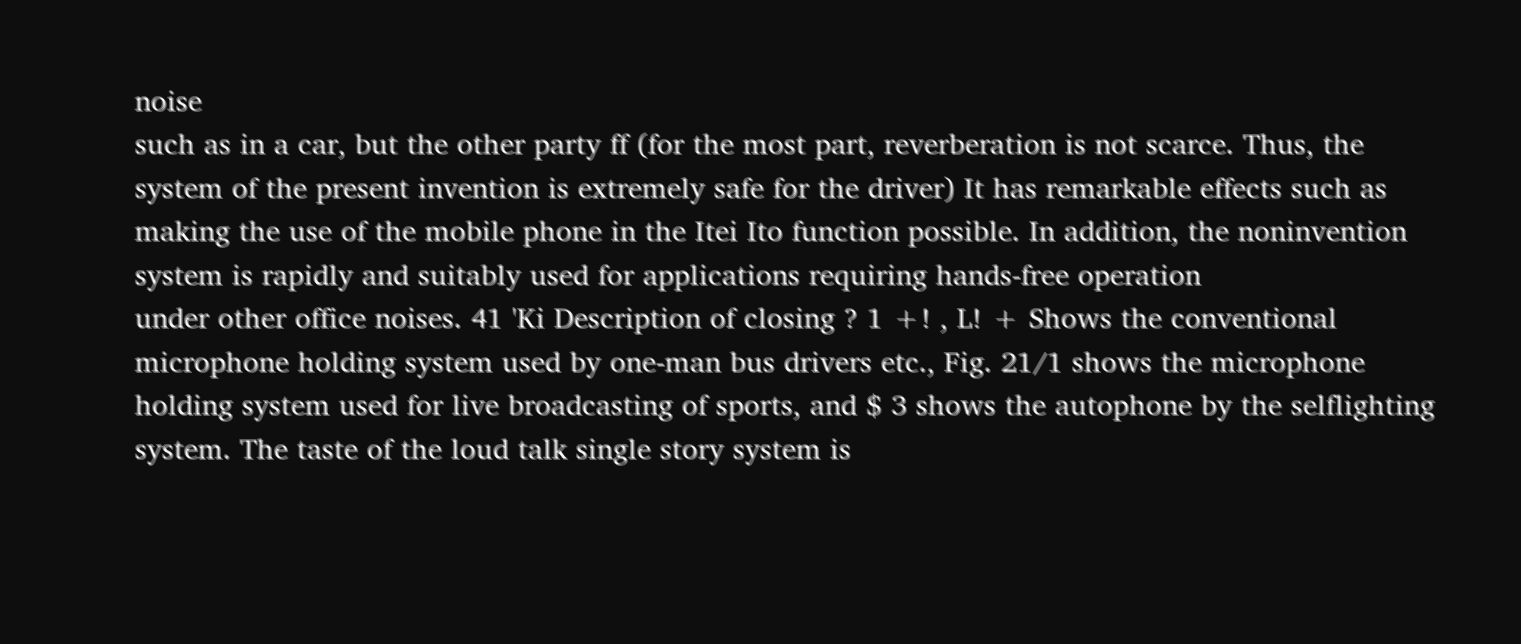noise
such as in a car, but the other party ff (for the most part, reverberation is not scarce. Thus, the
system of the present invention is extremely safe for the driver) It has remarkable effects such as
making the use of the mobile phone in the Itei Ito function possible. In addition, the noninvention system is rapidly and suitably used for applications requiring hands-free operation
under other office noises. 41 'Ki Description of closing ? 1 +! , L! + Shows the conventional
microphone holding system used by one-man bus drivers etc., Fig. 21/1 shows the microphone
holding system used for live broadcasting of sports, and $ 3 shows the autophone by the selflighting system. The taste of the loud talk single story system is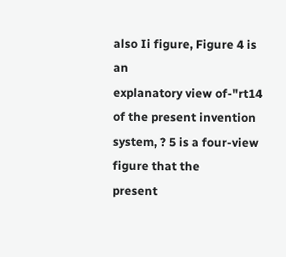also Ii figure, Figure 4 is an
explanatory view of-"rt14 of the present invention system, ? 5 is a four-view figure that the
present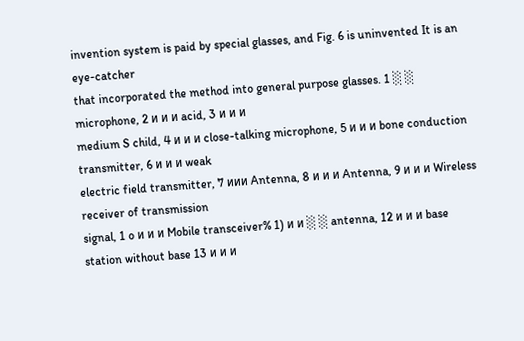invention system is paid by special glasses, and Fig. 6 is uninvented It is an eye-catcher
that incorporated the method into general purpose glasses. 1 ░ ░ microphone, 2 и и и acid, 3 и и и
medium S child, 4 и и и close-talking microphone, 5 и и и bone conduction transmitter, 6 и и и weak
electric field transmitter, 7 иии Antenna, 8 и и и Antenna, 9 и и и Wireless receiver of transmission
signal, 1 o и и и Mobile transceiver% 1) и и ░ ░ antenna, 12 и и и base station without base 13 и и и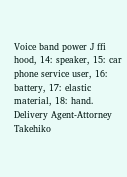Voice band power J ffi hood, 14: speaker, 15: car phone service user, 16: battery, 17: elastic
material, 18: hand. Delivery Agent-Attorney Takehiko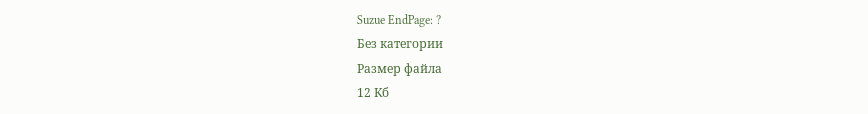Suzue EndPage: ?
Без категории
Размер файла
12 Кб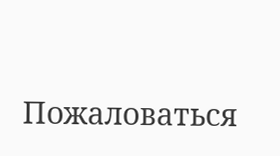Пожаловаться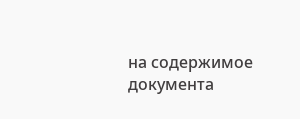на содержимое документа